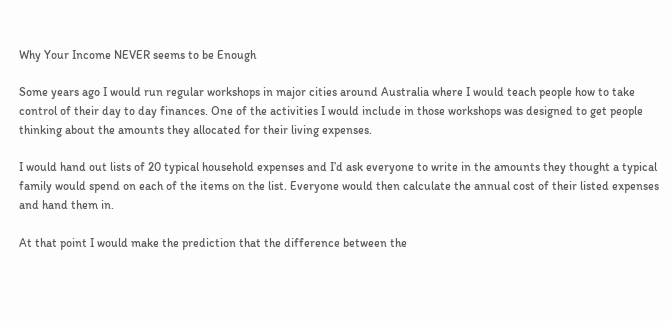Why Your Income NEVER seems to be Enough

Some years ago I would run regular workshops in major cities around Australia where I would teach people how to take control of their day to day finances. One of the activities I would include in those workshops was designed to get people thinking about the amounts they allocated for their living expenses.

I would hand out lists of 20 typical household expenses and I’d ask everyone to write in the amounts they thought a typical family would spend on each of the items on the list. Everyone would then calculate the annual cost of their listed expenses and hand them in.

At that point I would make the prediction that the difference between the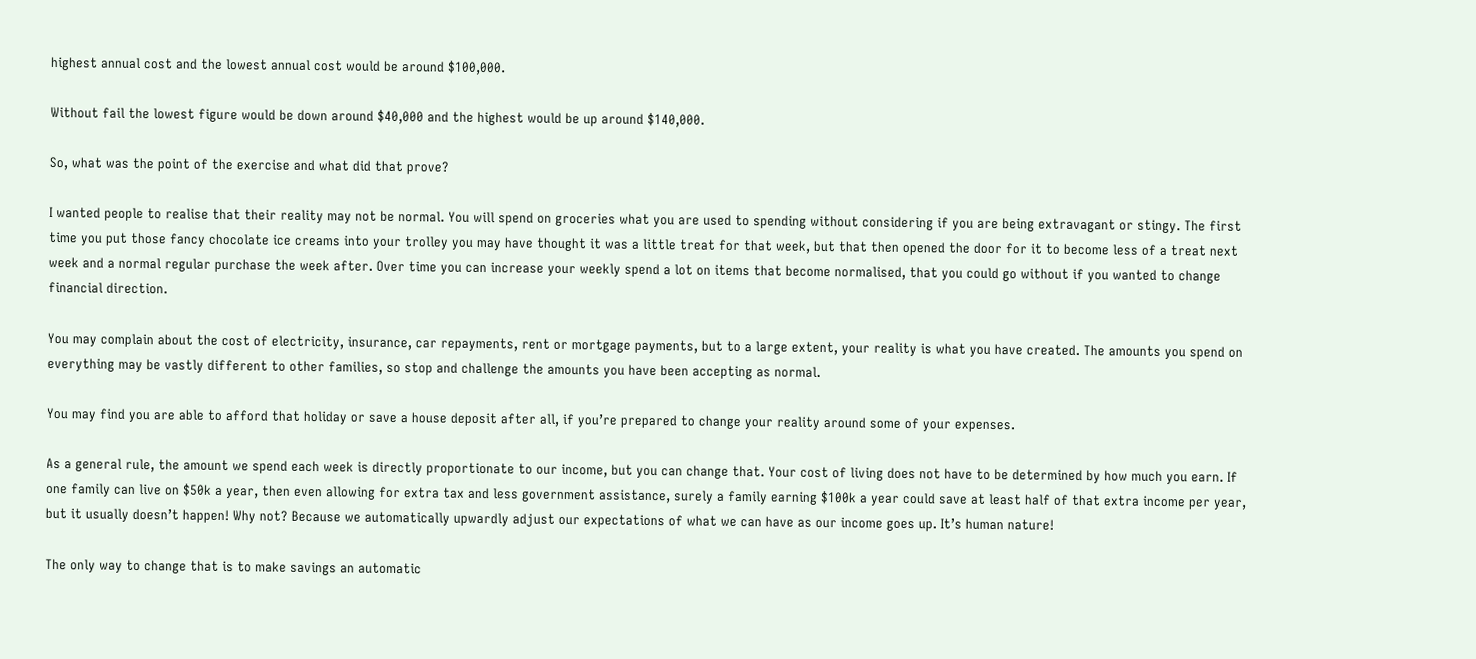highest annual cost and the lowest annual cost would be around $100,000.

Without fail the lowest figure would be down around $40,000 and the highest would be up around $140,000.

So, what was the point of the exercise and what did that prove?

I wanted people to realise that their reality may not be normal. You will spend on groceries what you are used to spending without considering if you are being extravagant or stingy. The first time you put those fancy chocolate ice creams into your trolley you may have thought it was a little treat for that week, but that then opened the door for it to become less of a treat next week and a normal regular purchase the week after. Over time you can increase your weekly spend a lot on items that become normalised, that you could go without if you wanted to change financial direction.

You may complain about the cost of electricity, insurance, car repayments, rent or mortgage payments, but to a large extent, your reality is what you have created. The amounts you spend on everything may be vastly different to other families, so stop and challenge the amounts you have been accepting as normal.

You may find you are able to afford that holiday or save a house deposit after all, if you’re prepared to change your reality around some of your expenses.

As a general rule, the amount we spend each week is directly proportionate to our income, but you can change that. Your cost of living does not have to be determined by how much you earn. If one family can live on $50k a year, then even allowing for extra tax and less government assistance, surely a family earning $100k a year could save at least half of that extra income per year, but it usually doesn’t happen! Why not? Because we automatically upwardly adjust our expectations of what we can have as our income goes up. It’s human nature!

The only way to change that is to make savings an automatic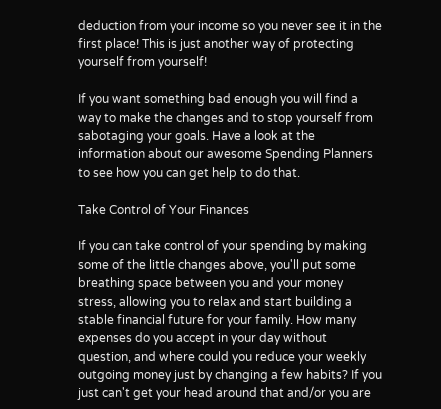deduction from your income so you never see it in the first place! This is just another way of protecting yourself from yourself!

If you want something bad enough you will find a way to make the changes and to stop yourself from sabotaging your goals. Have a look at the information about our awesome Spending Planners to see how you can get help to do that.

Take Control of Your Finances

If you can take control of your spending by making some of the little changes above, you'll put some breathing space between you and your money stress, allowing you to relax and start building a stable financial future for your family. How many expenses do you accept in your day without question, and where could you reduce your weekly outgoing money just by changing a few habits? If you just can't get your head around that and/or you are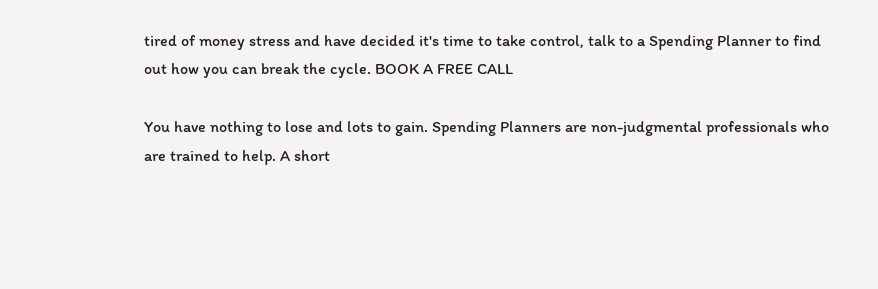tired of money stress and have decided it's time to take control, talk to a Spending Planner to find out how you can break the cycle. BOOK A FREE CALL

You have nothing to lose and lots to gain. Spending Planners are non-judgmental professionals who are trained to help. A short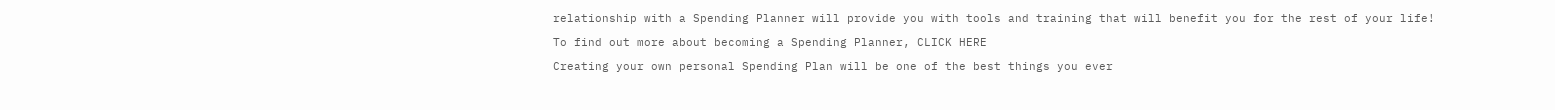relationship with a Spending Planner will provide you with tools and training that will benefit you for the rest of your life!

To find out more about becoming a Spending Planner, CLICK HERE

Creating your own personal Spending Plan will be one of the best things you ever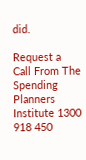did.

Request a Call From The Spending Planners Institute 1300 918 450